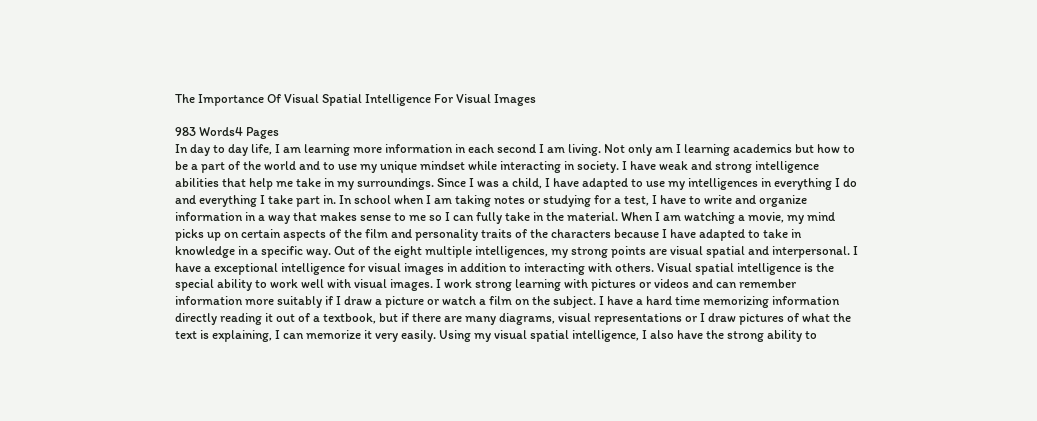The Importance Of Visual Spatial Intelligence For Visual Images

983 Words4 Pages
In day to day life, I am learning more information in each second I am living. Not only am I learning academics but how to be a part of the world and to use my unique mindset while interacting in society. I have weak and strong intelligence abilities that help me take in my surroundings. Since I was a child, I have adapted to use my intelligences in everything I do and everything I take part in. In school when I am taking notes or studying for a test, I have to write and organize information in a way that makes sense to me so I can fully take in the material. When I am watching a movie, my mind picks up on certain aspects of the film and personality traits of the characters because I have adapted to take in knowledge in a specific way. Out of the eight multiple intelligences, my strong points are visual spatial and interpersonal. I have a exceptional intelligence for visual images in addition to interacting with others. Visual spatial intelligence is the special ability to work well with visual images. I work strong learning with pictures or videos and can remember information more suitably if I draw a picture or watch a film on the subject. I have a hard time memorizing information directly reading it out of a textbook, but if there are many diagrams, visual representations or I draw pictures of what the text is explaining, I can memorize it very easily. Using my visual spatial intelligence, I also have the strong ability to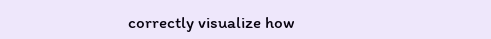correctly visualize how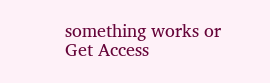something works or
Get Access